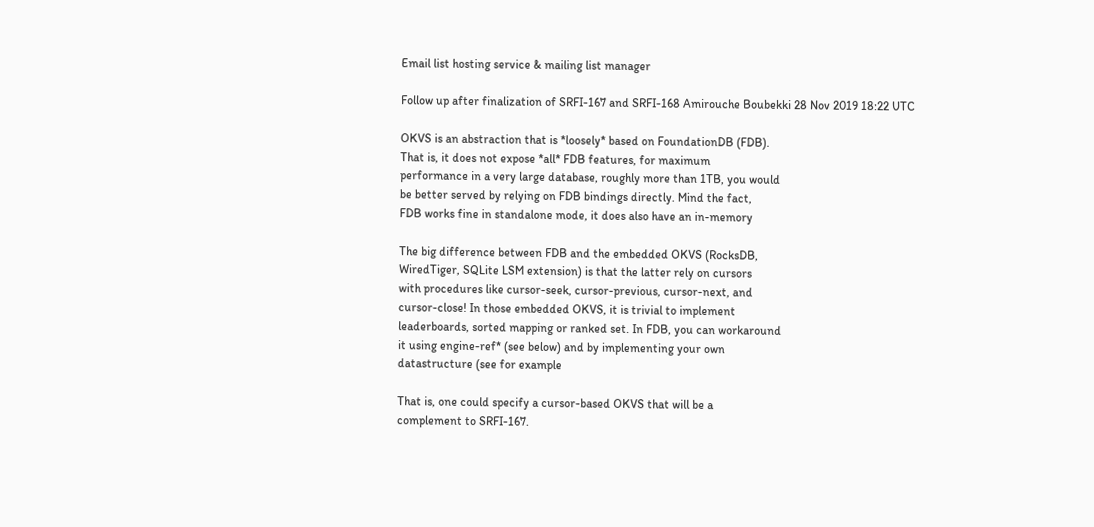Email list hosting service & mailing list manager

Follow up after finalization of SRFI-167 and SRFI-168 Amirouche Boubekki 28 Nov 2019 18:22 UTC

OKVS is an abstraction that is *loosely* based on FoundationDB (FDB).
That is, it does not expose *all* FDB features, for maximum
performance in a very large database, roughly more than 1TB, you would
be better served by relying on FDB bindings directly. Mind the fact,
FDB works fine in standalone mode, it does also have an in-memory

The big difference between FDB and the embedded OKVS (RocksDB,
WiredTiger, SQLite LSM extension) is that the latter rely on cursors
with procedures like cursor-seek, cursor-previous, cursor-next, and
cursor-close! In those embedded OKVS, it is trivial to implement
leaderboards, sorted mapping or ranked set. In FDB, you can workaround
it using engine-ref* (see below) and by implementing your own
datastructure (see for example

That is, one could specify a cursor-based OKVS that will be a
complement to SRFI-167.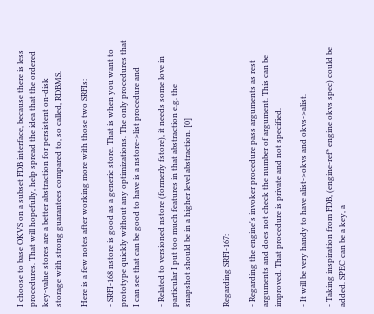I choose to base OKVS on a subset FDB interface, because there is less
procedures. That will hopefully, help spread the idea that the ordered
key-value stores are a better abstraction for persistent on-disk
storage with strong guarantees compared to, so called, RDBMS.

Here is a few notes after working more with those two SRFIs:

- SRFI-168 nstore is good as a generic store. That is when you want to
prototype quickly without any optimizations. The only procedures that
I can see that can be good to have is a nstore->list procedure and

- Related to versioned nstore (formerly fstore), it needs some love in
particular I put too much features in that abstraction e.g. the
snapshot should be in a higher level abstraction. [0]


Regarding SRFI-167:

- Regarding the engine's invoker procedure pass arguments as rest
arguments and does not check the number of argument. This can be
improved. That procedure is private and not specified.

- It will be very handy to have alist->okvs and okvs->alist.

- Taking inspiration from FDB, (engine-ref* engine okvs spec) could be
added. SPEC can be a key, a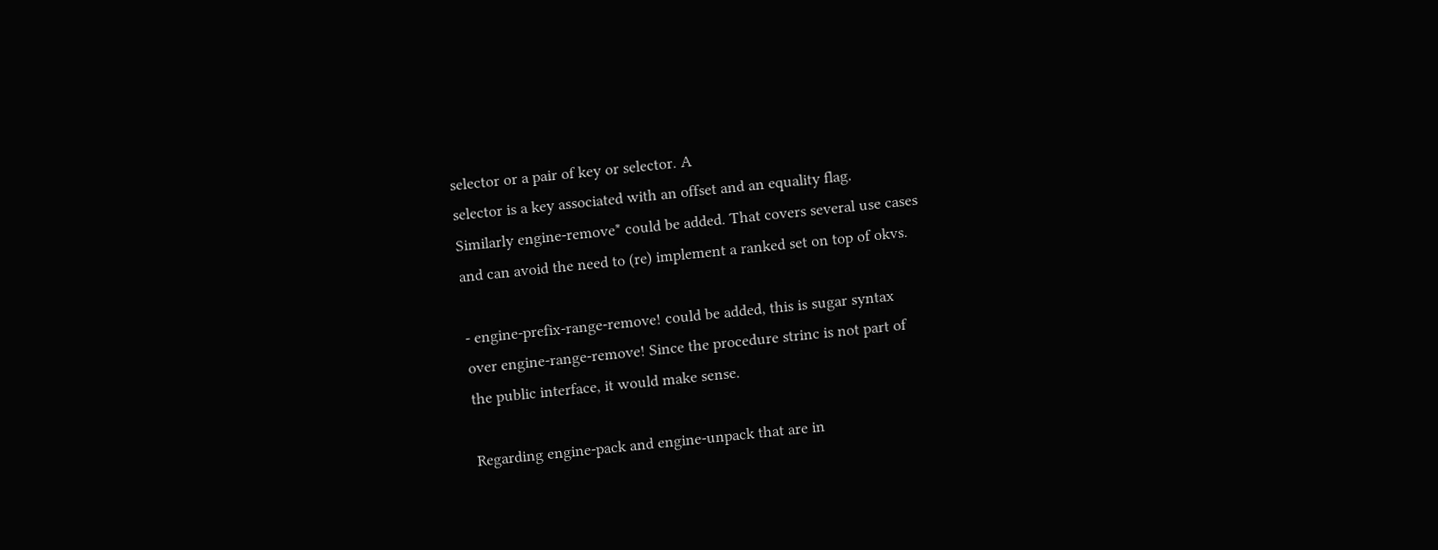selector or a pair of key or selector. A
selector is a key associated with an offset and an equality flag.
Similarly engine-remove* could be added. That covers several use cases
and can avoid the need to (re) implement a ranked set on top of okvs.

- engine-prefix-range-remove! could be added, this is sugar syntax
over engine-range-remove! Since the procedure strinc is not part of
the public interface, it would make sense.

Regarding engine-pack and engine-unpack that are in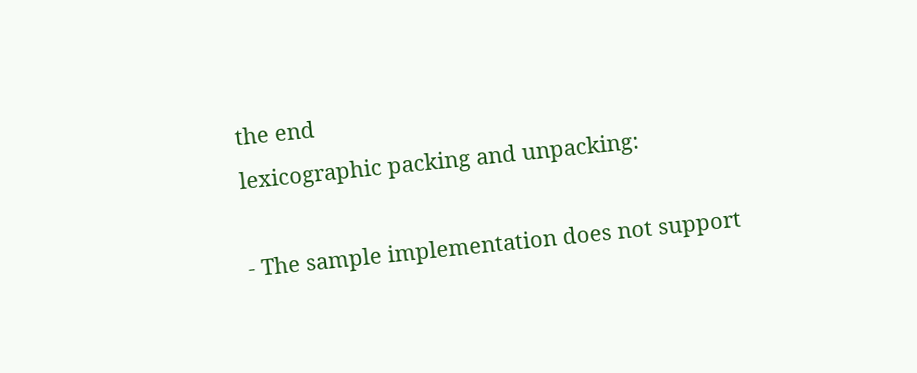the end
lexicographic packing and unpacking:

- The sample implementation does not support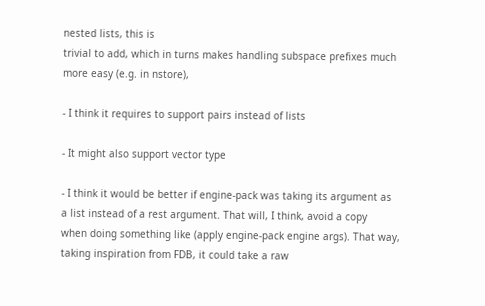nested lists, this is
trivial to add, which in turns makes handling subspace prefixes much
more easy (e.g. in nstore),

- I think it requires to support pairs instead of lists

- It might also support vector type

- I think it would be better if engine-pack was taking its argument as
a list instead of a rest argument. That will, I think, avoid a copy
when doing something like (apply engine-pack engine args). That way,
taking inspiration from FDB, it could take a raw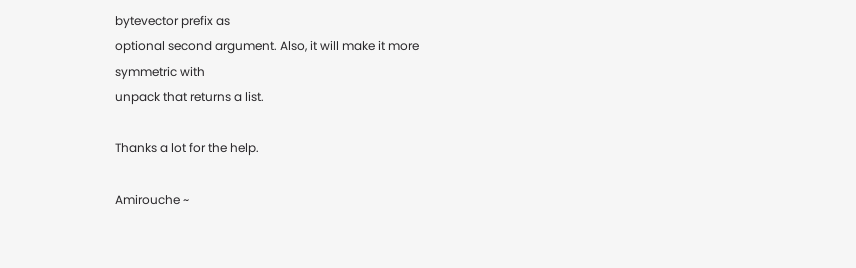bytevector prefix as
optional second argument. Also, it will make it more symmetric with
unpack that returns a list.

Thanks a lot for the help.

Amirouche ~